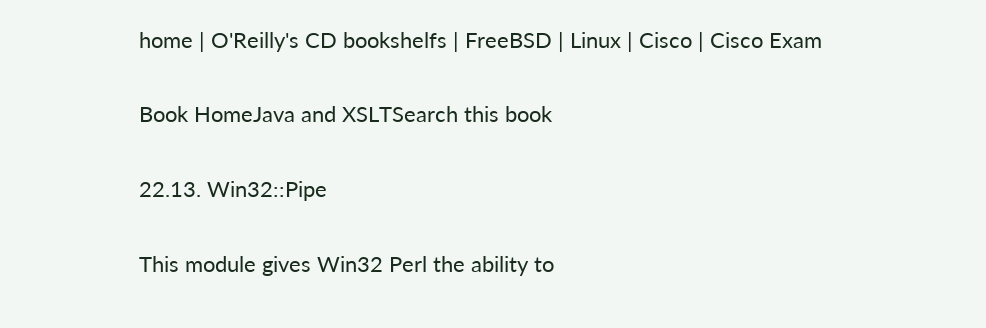home | O'Reilly's CD bookshelfs | FreeBSD | Linux | Cisco | Cisco Exam

Book HomeJava and XSLTSearch this book

22.13. Win32::Pipe

This module gives Win32 Perl the ability to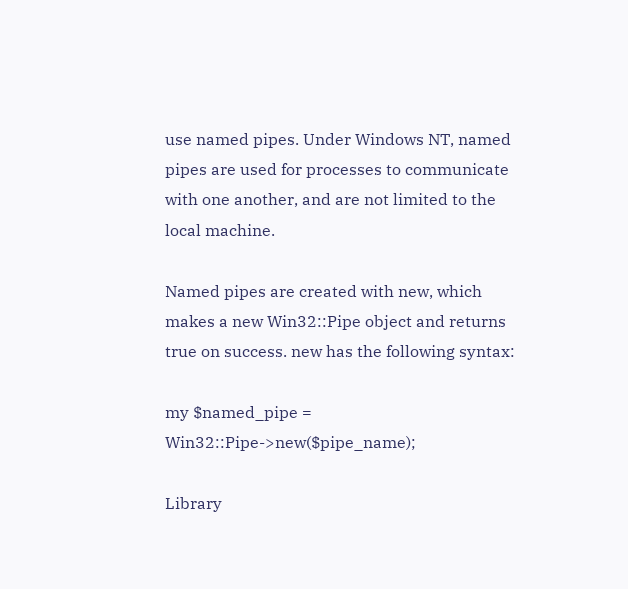use named pipes. Under Windows NT, named pipes are used for processes to communicate with one another, and are not limited to the local machine.

Named pipes are created with new, which makes a new Win32::Pipe object and returns true on success. new has the following syntax:

my $named_pipe = Win32::Pipe->new($pipe_name);

Library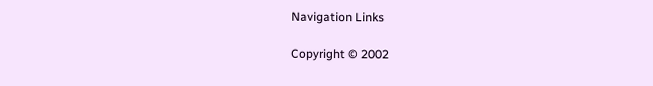Navigation Links

Copyright © 2002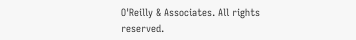O'Reilly & Associates. All rights reserved.